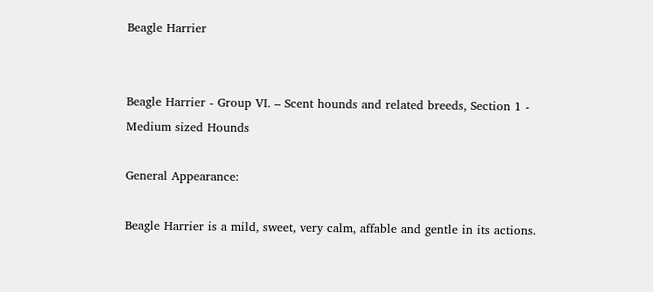Beagle Harrier


Beagle Harrier - Group VI. – Scent hounds and related breeds, Section 1 - Medium sized Hounds

General Appearance:

Beagle Harrier is a mild, sweet, very calm, affable and gentle in its actions.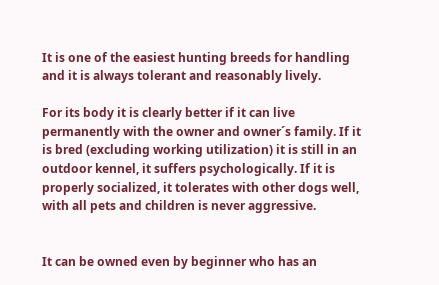It is one of the easiest hunting breeds for handling and it is always tolerant and reasonably lively.

For its body it is clearly better if it can live permanently with the owner and owner´s family. If it is bred (excluding working utilization) it is still in an outdoor kennel, it suffers psychologically. If it is properly socialized, it tolerates with other dogs well, with all pets and children is never aggressive.


It can be owned even by beginner who has an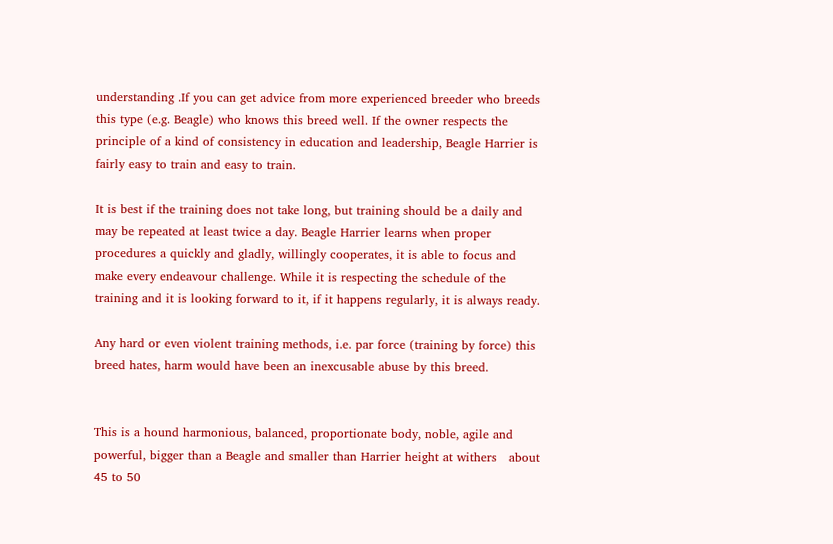understanding .If you can get advice from more experienced breeder who breeds this type (e.g. Beagle) who knows this breed well. If the owner respects the principle of a kind of consistency in education and leadership, Beagle Harrier is fairly easy to train and easy to train.

It is best if the training does not take long, but training should be a daily and may be repeated at least twice a day. Beagle Harrier learns when proper procedures a quickly and gladly, willingly cooperates, it is able to focus and make every endeavour challenge. While it is respecting the schedule of the training and it is looking forward to it, if it happens regularly, it is always ready.

Any hard or even violent training methods, i.e. par force (training by force) this breed hates, harm would have been an inexcusable abuse by this breed.


This is a hound harmonious, balanced, proportionate body, noble, agile and powerful, bigger than a Beagle and smaller than Harrier height at withers   about 45 to 50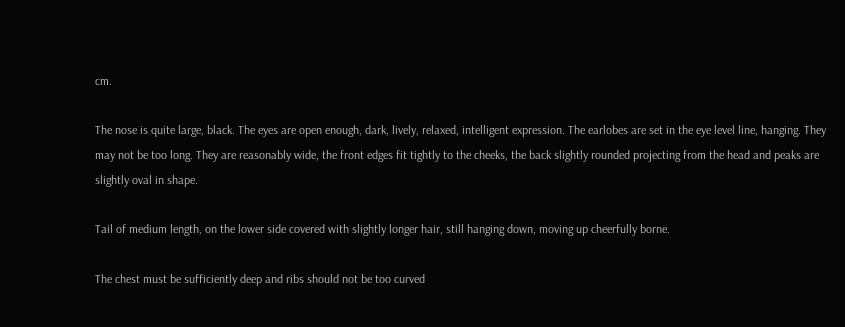cm.

The nose is quite large, black. The eyes are open enough, dark, lively, relaxed, intelligent expression. The earlobes are set in the eye level line, hanging. They may not be too long. They are reasonably wide, the front edges fit tightly to the cheeks, the back slightly rounded projecting from the head and peaks are slightly oval in shape.

Tail of medium length, on the lower side covered with slightly longer hair, still hanging down, moving up cheerfully borne.

The chest must be sufficiently deep and ribs should not be too curved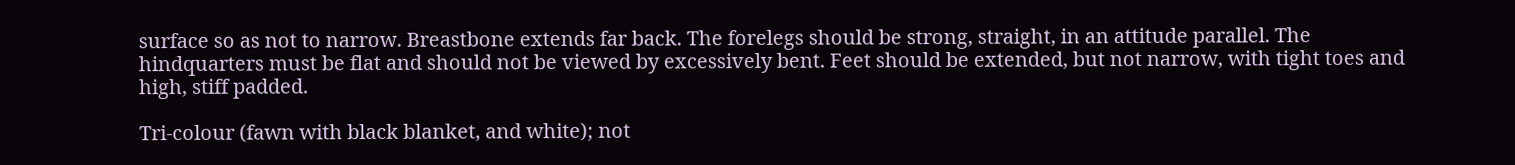surface so as not to narrow. Breastbone extends far back. The forelegs should be strong, straight, in an attitude parallel. The hindquarters must be flat and should not be viewed by excessively bent. Feet should be extended, but not narrow, with tight toes and high, stiff padded.

Tri-colour (fawn with black blanket, and white); not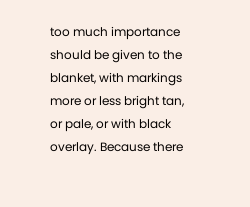too much importance should be given to the blanket, with markings more or less bright tan, or pale, or with black overlay. Because there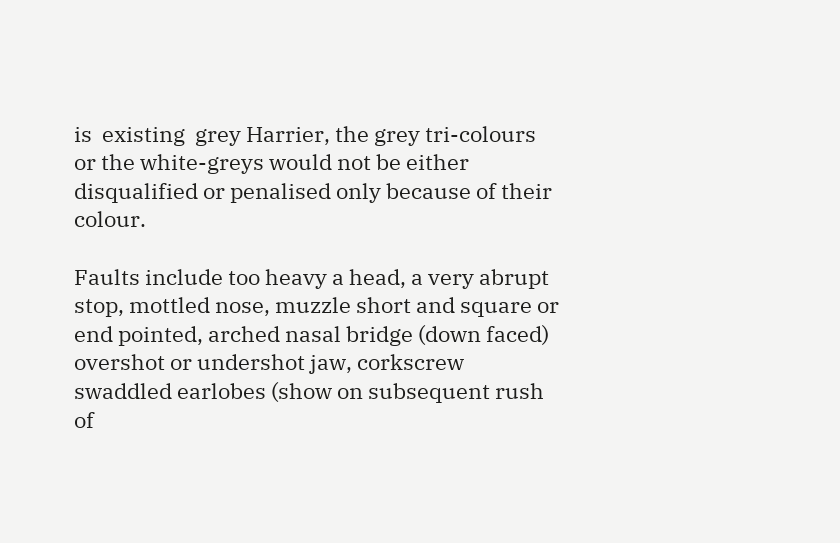is  existing  grey Harrier, the grey tri-colours or the white-greys would not be either disqualified or penalised only because of their colour.

Faults include too heavy a head, a very abrupt stop, mottled nose, muzzle short and square or end pointed, arched nasal bridge (down faced) overshot or undershot jaw, corkscrew swaddled earlobes (show on subsequent rush of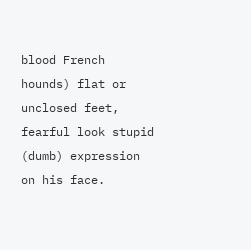blood French hounds) flat or unclosed feet, fearful look stupid (dumb) expression on his face.